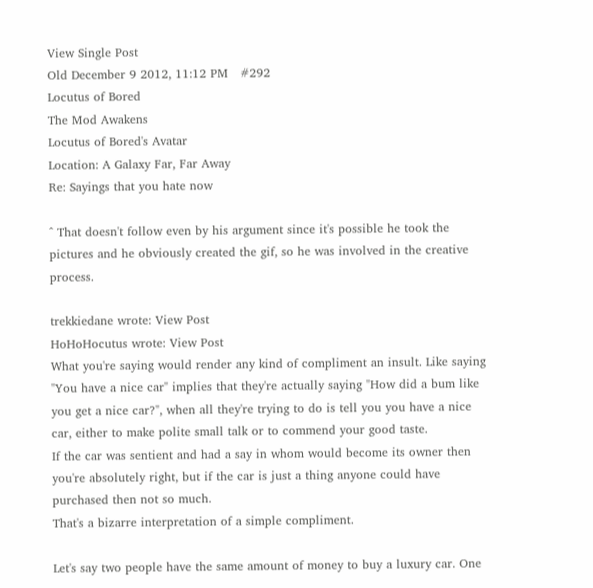View Single Post
Old December 9 2012, 11:12 PM   #292
Locutus of Bored
The Mod Awakens
Locutus of Bored's Avatar
Location: A Galaxy Far, Far Away
Re: Sayings that you hate now

^ That doesn't follow even by his argument since it's possible he took the pictures and he obviously created the gif, so he was involved in the creative process.

trekkiedane wrote: View Post
HoHoHocutus wrote: View Post
What you're saying would render any kind of compliment an insult. Like saying "You have a nice car" implies that they're actually saying "How did a bum like you get a nice car?", when all they're trying to do is tell you you have a nice car, either to make polite small talk or to commend your good taste.
If the car was sentient and had a say in whom would become its owner then you're absolutely right, but if the car is just a thing anyone could have purchased then not so much.
That's a bizarre interpretation of a simple compliment.

Let's say two people have the same amount of money to buy a luxury car. One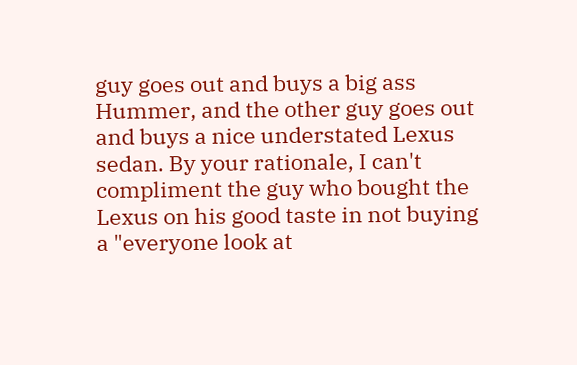guy goes out and buys a big ass Hummer, and the other guy goes out and buys a nice understated Lexus sedan. By your rationale, I can't compliment the guy who bought the Lexus on his good taste in not buying a "everyone look at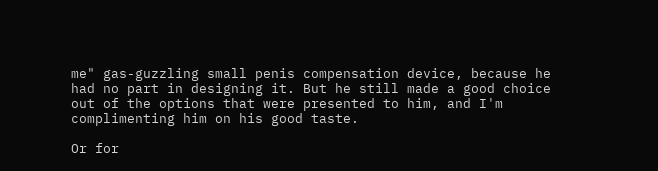me" gas-guzzling small penis compensation device, because he had no part in designing it. But he still made a good choice out of the options that were presented to him, and I'm complimenting him on his good taste.

Or for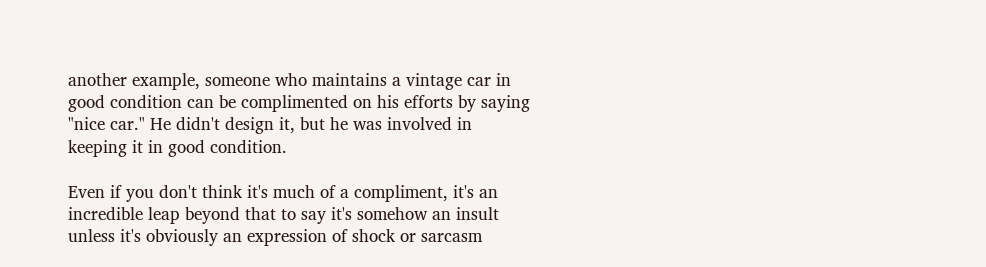another example, someone who maintains a vintage car in good condition can be complimented on his efforts by saying "nice car." He didn't design it, but he was involved in keeping it in good condition.

Even if you don't think it's much of a compliment, it's an incredible leap beyond that to say it's somehow an insult unless it's obviously an expression of shock or sarcasm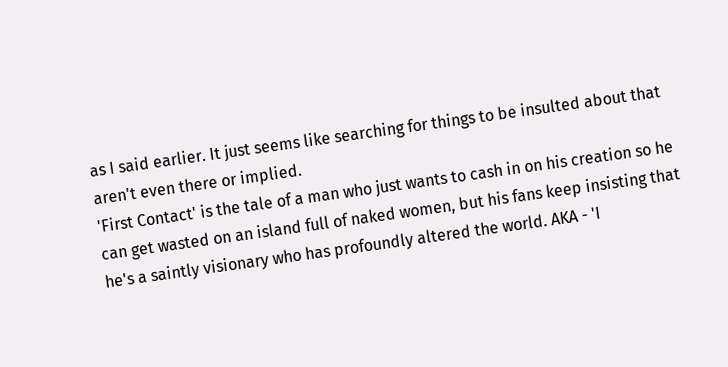as I said earlier. It just seems like searching for things to be insulted about that aren't even there or implied.
'First Contact' is the tale of a man who just wants to cash in on his creation so he can get wasted on an island full of naked women, but his fans keep insisting that he's a saintly visionary who has profoundly altered the world. AKA - 'I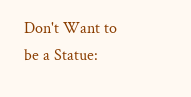Don't Want to be a Statue: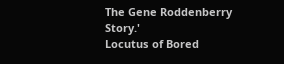The Gene Roddenberry Story.'
Locutus of Bored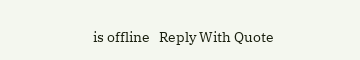is offline   Reply With Quote